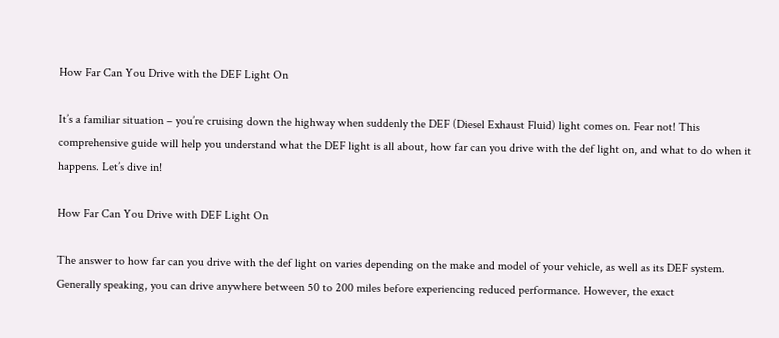How Far Can You Drive with the DEF Light On

It’s a familiar situation – you’re cruising down the highway when suddenly the DEF (Diesel Exhaust Fluid) light comes on. Fear not! This comprehensive guide will help you understand what the DEF light is all about, how far can you drive with the def light on, and what to do when it happens. Let’s dive in!

How Far Can You Drive with DEF Light On

The answer to how far can you drive with the def light on varies depending on the make and model of your vehicle, as well as its DEF system. Generally speaking, you can drive anywhere between 50 to 200 miles before experiencing reduced performance. However, the exact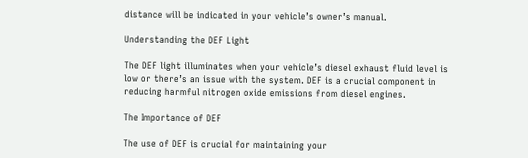distance will be indicated in your vehicle’s owner’s manual.

Understanding the DEF Light

The DEF light illuminates when your vehicle’s diesel exhaust fluid level is low or there’s an issue with the system. DEF is a crucial component in reducing harmful nitrogen oxide emissions from diesel engines.

The Importance of DEF

The use of DEF is crucial for maintaining your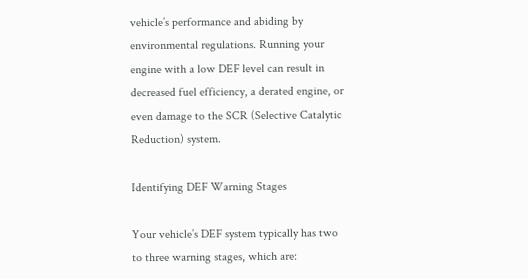vehicle’s performance and abiding by environmental regulations. Running your engine with a low DEF level can result in decreased fuel efficiency, a derated engine, or even damage to the SCR (Selective Catalytic Reduction) system.

Identifying DEF Warning Stages

Your vehicle’s DEF system typically has two to three warning stages, which are: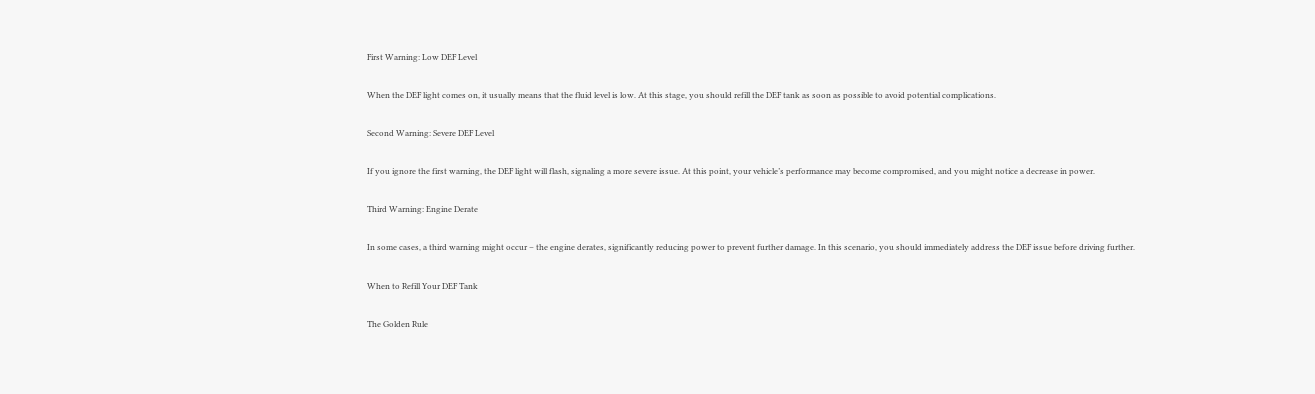First Warning: Low DEF Level

When the DEF light comes on, it usually means that the fluid level is low. At this stage, you should refill the DEF tank as soon as possible to avoid potential complications.

Second Warning: Severe DEF Level

If you ignore the first warning, the DEF light will flash, signaling a more severe issue. At this point, your vehicle’s performance may become compromised, and you might notice a decrease in power.

Third Warning: Engine Derate

In some cases, a third warning might occur – the engine derates, significantly reducing power to prevent further damage. In this scenario, you should immediately address the DEF issue before driving further.

When to Refill Your DEF Tank

The Golden Rule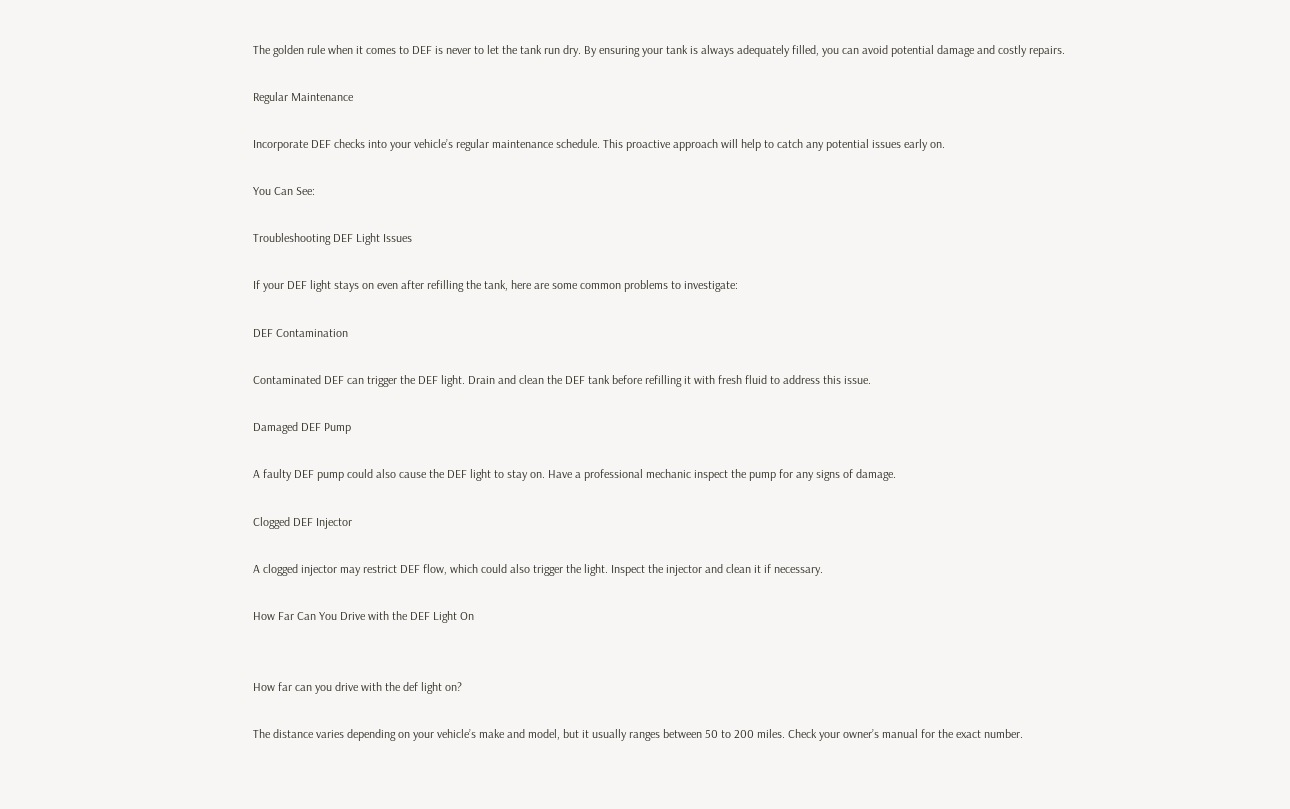The golden rule when it comes to DEF is never to let the tank run dry. By ensuring your tank is always adequately filled, you can avoid potential damage and costly repairs.

Regular Maintenance

Incorporate DEF checks into your vehicle’s regular maintenance schedule. This proactive approach will help to catch any potential issues early on.

You Can See:

Troubleshooting DEF Light Issues

If your DEF light stays on even after refilling the tank, here are some common problems to investigate:

DEF Contamination

Contaminated DEF can trigger the DEF light. Drain and clean the DEF tank before refilling it with fresh fluid to address this issue.

Damaged DEF Pump

A faulty DEF pump could also cause the DEF light to stay on. Have a professional mechanic inspect the pump for any signs of damage.

Clogged DEF Injector

A clogged injector may restrict DEF flow, which could also trigger the light. Inspect the injector and clean it if necessary.

How Far Can You Drive with the DEF Light On


How far can you drive with the def light on?

The distance varies depending on your vehicle’s make and model, but it usually ranges between 50 to 200 miles. Check your owner’s manual for the exact number.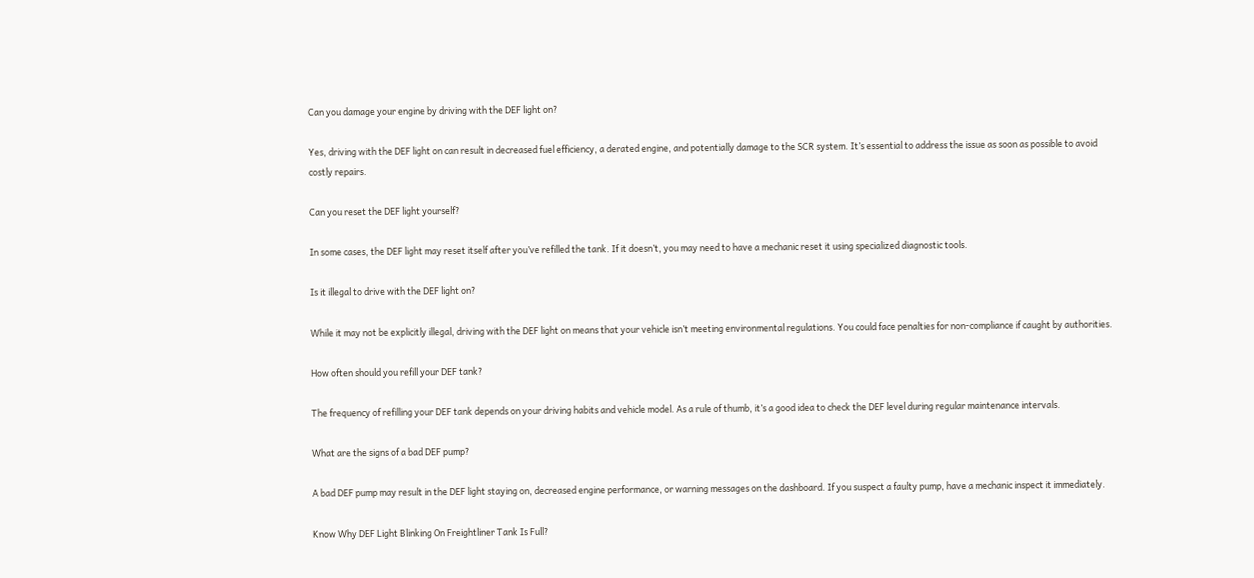Can you damage your engine by driving with the DEF light on?

Yes, driving with the DEF light on can result in decreased fuel efficiency, a derated engine, and potentially damage to the SCR system. It’s essential to address the issue as soon as possible to avoid costly repairs.

Can you reset the DEF light yourself?

In some cases, the DEF light may reset itself after you’ve refilled the tank. If it doesn’t, you may need to have a mechanic reset it using specialized diagnostic tools.

Is it illegal to drive with the DEF light on?

While it may not be explicitly illegal, driving with the DEF light on means that your vehicle isn’t meeting environmental regulations. You could face penalties for non-compliance if caught by authorities.

How often should you refill your DEF tank?

The frequency of refilling your DEF tank depends on your driving habits and vehicle model. As a rule of thumb, it’s a good idea to check the DEF level during regular maintenance intervals.

What are the signs of a bad DEF pump?

A bad DEF pump may result in the DEF light staying on, decreased engine performance, or warning messages on the dashboard. If you suspect a faulty pump, have a mechanic inspect it immediately.

Know Why DEF Light Blinking On Freightliner Tank Is Full?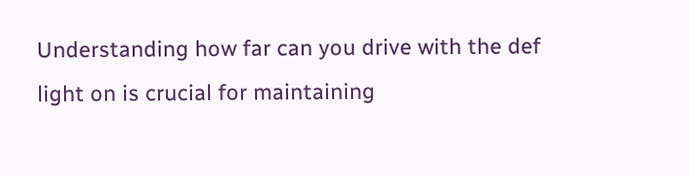Understanding how far can you drive with the def light on is crucial for maintaining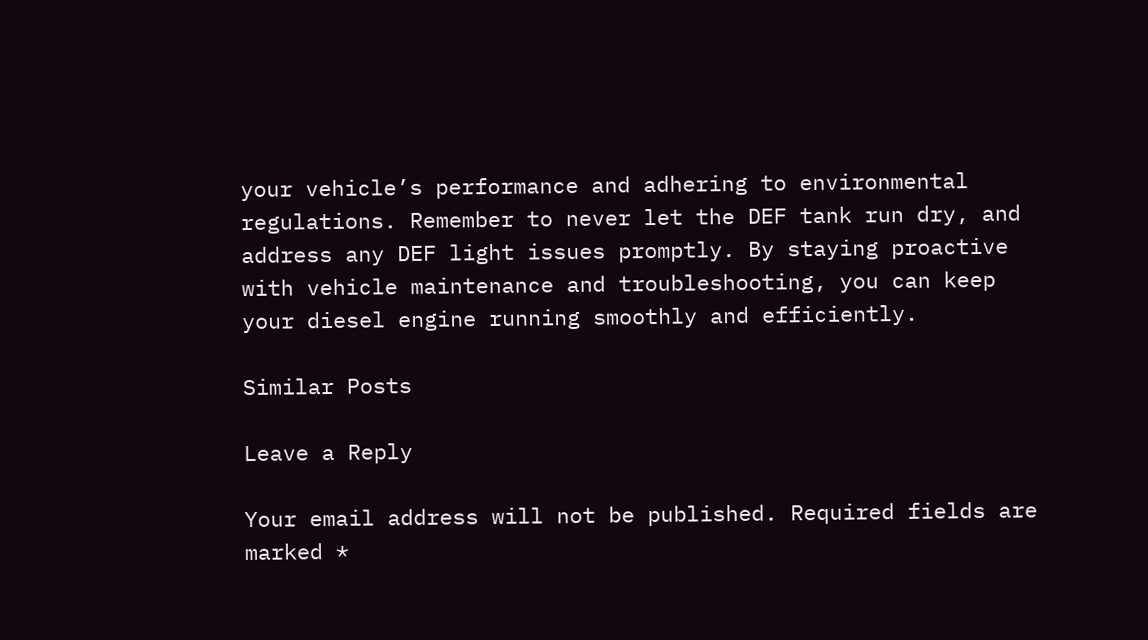your vehicle’s performance and adhering to environmental regulations. Remember to never let the DEF tank run dry, and address any DEF light issues promptly. By staying proactive with vehicle maintenance and troubleshooting, you can keep your diesel engine running smoothly and efficiently.

Similar Posts

Leave a Reply

Your email address will not be published. Required fields are marked *